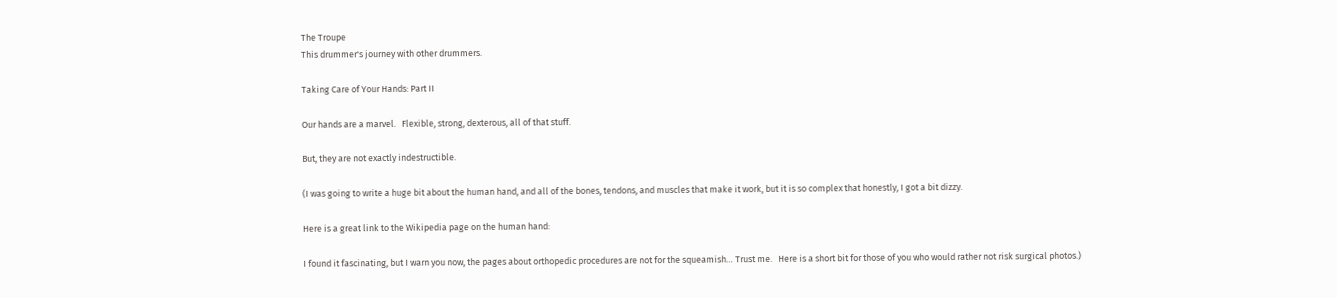The Troupe
This drummer's journey with other drummers.

Taking Care of Your Hands: Part II

Our hands are a marvel.   Flexible, strong, dexterous, all of that stuff.

But, they are not exactly indestructible.

(I was going to write a huge bit about the human hand, and all of the bones, tendons, and muscles that make it work, but it is so complex that honestly, I got a bit dizzy.

Here is a great link to the Wikipedia page on the human hand:

I found it fascinating, but I warn you now, the pages about orthopedic procedures are not for the squeamish… Trust me.   Here is a short bit for those of you who would rather not risk surgical photos.)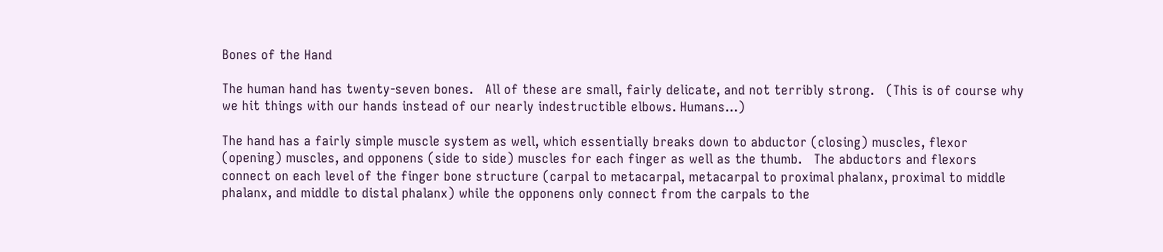Bones of the Hand

The human hand has twenty-seven bones.   All of these are small, fairly delicate, and not terribly strong.   (This is of course why we hit things with our hands instead of our nearly indestructible elbows. Humans…)

The hand has a fairly simple muscle system as well, which essentially breaks down to abductor (closing) muscles, flexor (opening) muscles, and opponens (side to side) muscles for each finger as well as the thumb.   The abductors and flexors connect on each level of the finger bone structure (carpal to metacarpal, metacarpal to proximal phalanx, proximal to middle phalanx, and middle to distal phalanx) while the opponens only connect from the carpals to the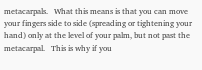metacarpals.   What this means is that you can move your fingers side to side (spreading or tightening your hand) only at the level of your palm, but not past the metacarpal.   This is why if you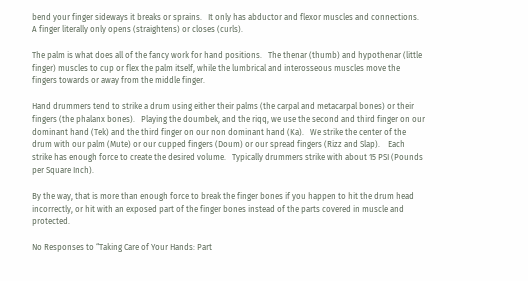bend your finger sideways it breaks or sprains.   It only has abductor and flexor muscles and connections.    A finger literally only opens (straightens) or closes (curls).

The palm is what does all of the fancy work for hand positions.   The thenar (thumb) and hypothenar (little finger) muscles to cup or flex the palm itself, while the lumbrical and interosseous muscles move the fingers towards or away from the middle finger.

Hand drummers tend to strike a drum using either their palms (the carpal and metacarpal bones) or their fingers (the phalanx bones).   Playing the doumbek, and the riqq, we use the second and third finger on our dominant hand (Tek) and the third finger on our non dominant hand (Ka).   We strike the center of the drum with our palm (Mute) or our cupped fingers (Doum) or our spread fingers (Rizz and Slap).    Each strike has enough force to create the desired volume.   Typically drummers strike with about 15 PSI (Pounds per Square Inch).

By the way, that is more than enough force to break the finger bones if you happen to hit the drum head incorrectly, or hit with an exposed part of the finger bones instead of the parts covered in muscle and protected.

No Responses to “Taking Care of Your Hands: Part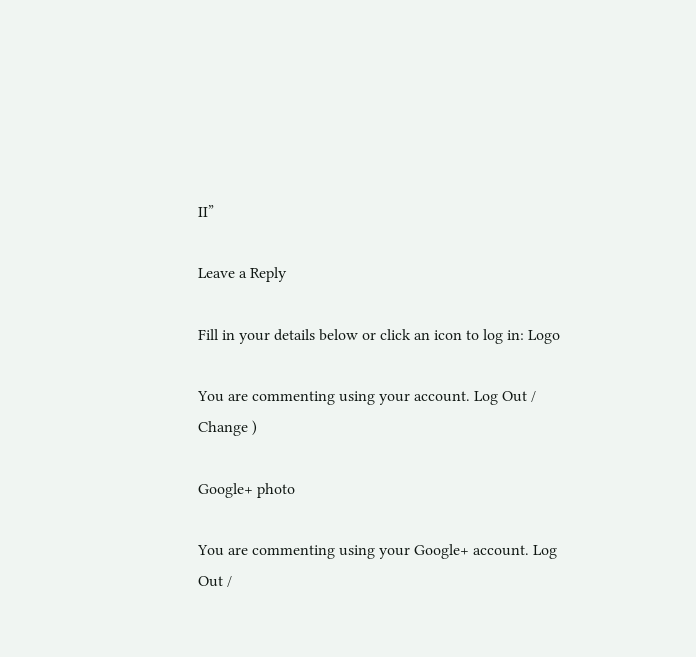II”

Leave a Reply

Fill in your details below or click an icon to log in: Logo

You are commenting using your account. Log Out /  Change )

Google+ photo

You are commenting using your Google+ account. Log Out /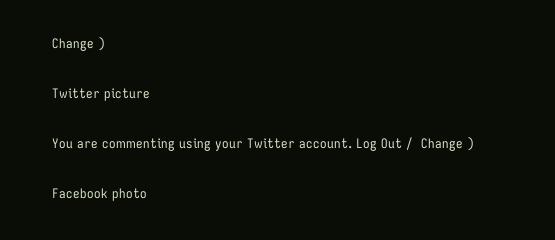Change )

Twitter picture

You are commenting using your Twitter account. Log Out /  Change )

Facebook photo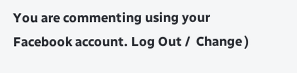You are commenting using your Facebook account. Log Out /  Change )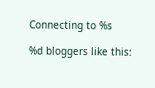Connecting to %s

%d bloggers like this: